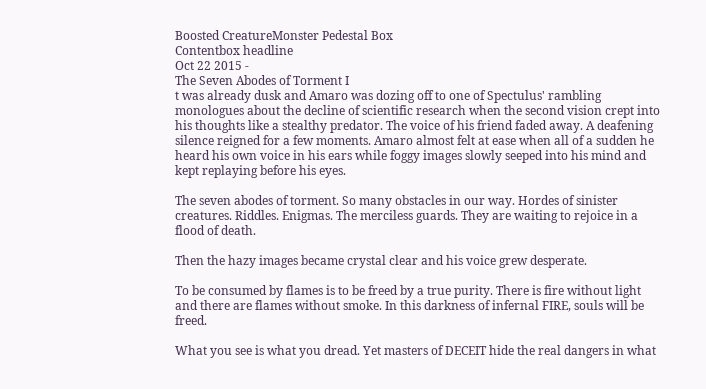Boosted CreatureMonster Pedestal Box
Contentbox headline
Oct 22 2015 -
The Seven Abodes of Torment I
t was already dusk and Amaro was dozing off to one of Spectulus' rambling monologues about the decline of scientific research when the second vision crept into his thoughts like a stealthy predator. The voice of his friend faded away. A deafening silence reigned for a few moments. Amaro almost felt at ease when all of a sudden he heard his own voice in his ears while foggy images slowly seeped into his mind and kept replaying before his eyes.

The seven abodes of torment. So many obstacles in our way. Hordes of sinister creatures. Riddles. Enigmas. The merciless guards. They are waiting to rejoice in a flood of death.

Then the hazy images became crystal clear and his voice grew desperate.

To be consumed by flames is to be freed by a true purity. There is fire without light and there are flames without smoke. In this darkness of infernal FIRE, souls will be freed.

What you see is what you dread. Yet masters of DECEIT hide the real dangers in what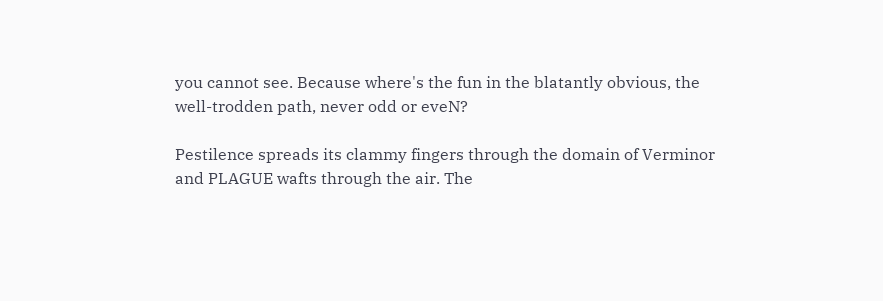you cannot see. Because where's the fun in the blatantly obvious, the well-trodden path, never odd or eveN?

Pestilence spreads its clammy fingers through the domain of Verminor and PLAGUE wafts through the air. The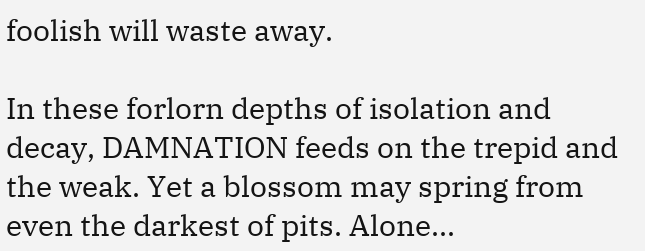foolish will waste away.

In these forlorn depths of isolation and decay, DAMNATION feeds on the trepid and the weak. Yet a blossom may spring from even the darkest of pits. Alone...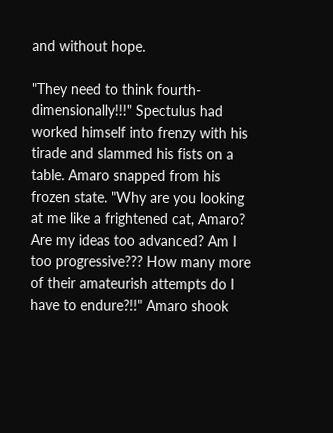and without hope.

"They need to think fourth-dimensionally!!!" Spectulus had worked himself into frenzy with his tirade and slammed his fists on a table. Amaro snapped from his frozen state. "Why are you looking at me like a frightened cat, Amaro? Are my ideas too advanced? Am I too progressive??? How many more of their amateurish attempts do I have to endure?!!" Amaro shook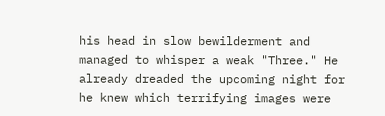his head in slow bewilderment and managed to whisper a weak "Three." He already dreaded the upcoming night for he knew which terrifying images were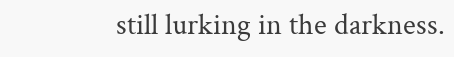still lurking in the darkness.